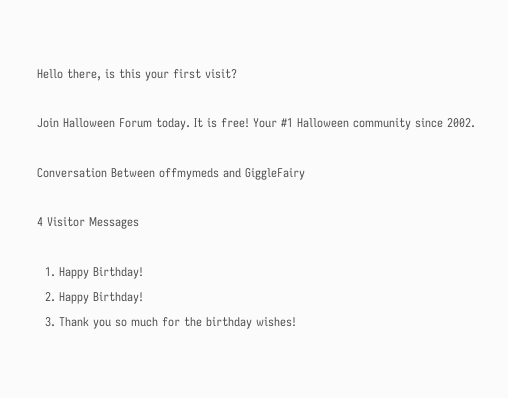Hello there, is this your first visit?

Join Halloween Forum today. It is free! Your #1 Halloween community since 2002.

Conversation Between offmymeds and GiggleFairy

4 Visitor Messages

  1. Happy Birthday!
  2. Happy Birthday!
  3. Thank you so much for the birthday wishes!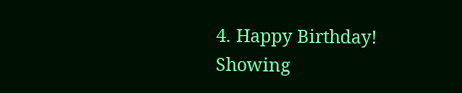4. Happy Birthday!
Showing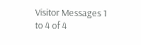Visitor Messages 1 to 4 of 4